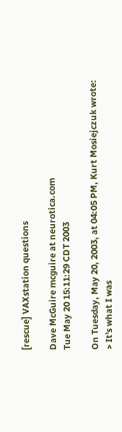[rescue] VAXstation questions

Dave McGuire mcguire at neurotica.com
Tue May 20 15:11:29 CDT 2003

On Tuesday, May 20, 2003, at 04:05 PM, Kurt Mosiejczuk wrote:
> It's what I was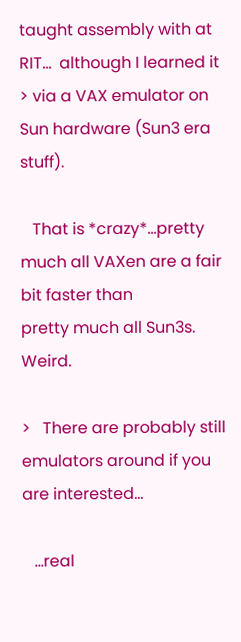taught assembly with at RIT...  although I learned it
> via a VAX emulator on Sun hardware (Sun3 era stuff).

   That is *crazy*...pretty much all VAXen are a fair bit faster than
pretty much all Sun3s.  Weird.

>   There are probably still emulators around if you are interested...

   ...real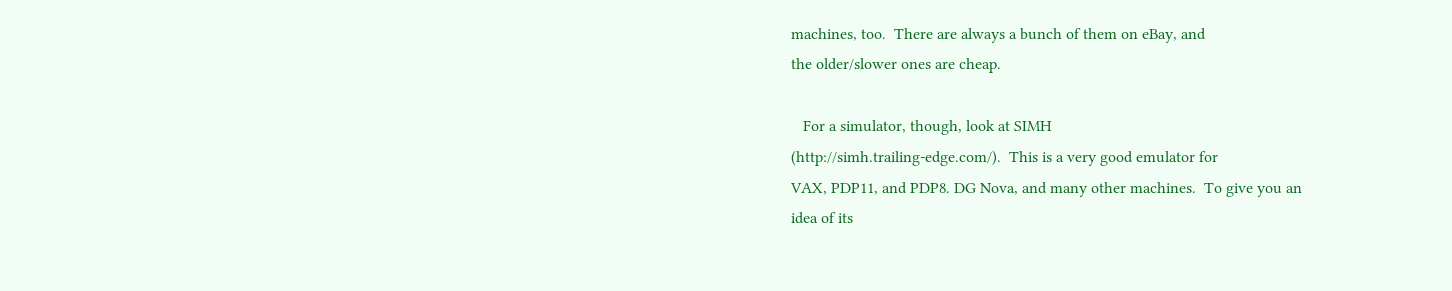machines, too.  There are always a bunch of them on eBay, and
the older/slower ones are cheap.

   For a simulator, though, look at SIMH
(http://simh.trailing-edge.com/).  This is a very good emulator for
VAX, PDP11, and PDP8. DG Nova, and many other machines.  To give you an
idea of its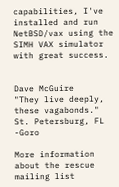capabilities, I've installed and run NetBSD/vax using the
SIMH VAX simulator with great success.


Dave McGuire                "They live deeply, these vagabonds."
St. Petersburg, FL                            -Goro

More information about the rescue mailing list